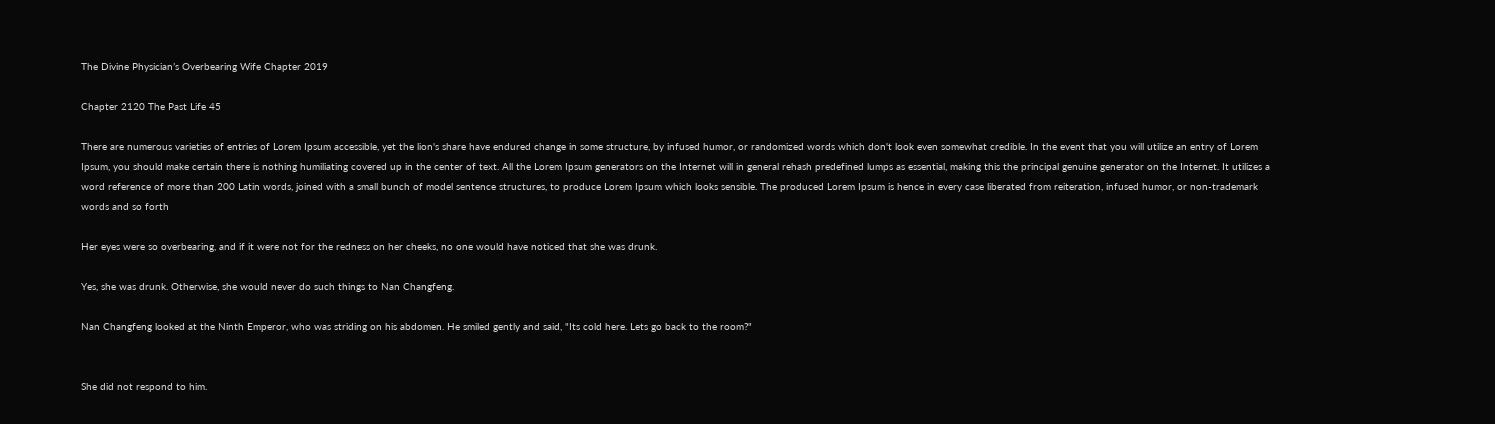The Divine Physician’s Overbearing Wife Chapter 2019

Chapter 2120 The Past Life 45

There are numerous varieties of entries of Lorem Ipsum accessible, yet the lion's share have endured change in some structure, by infused humor, or randomized words which don't look even somewhat credible. In the event that you will utilize an entry of Lorem Ipsum, you should make certain there is nothing humiliating covered up in the center of text. All the Lorem Ipsum generators on the Internet will in general rehash predefined lumps as essential, making this the principal genuine generator on the Internet. It utilizes a word reference of more than 200 Latin words, joined with a small bunch of model sentence structures, to produce Lorem Ipsum which looks sensible. The produced Lorem Ipsum is hence in every case liberated from reiteration, infused humor, or non-trademark words and so forth

Her eyes were so overbearing, and if it were not for the redness on her cheeks, no one would have noticed that she was drunk.

Yes, she was drunk. Otherwise, she would never do such things to Nan Changfeng.

Nan Changfeng looked at the Ninth Emperor, who was striding on his abdomen. He smiled gently and said, "Its cold here. Lets go back to the room?"


She did not respond to him.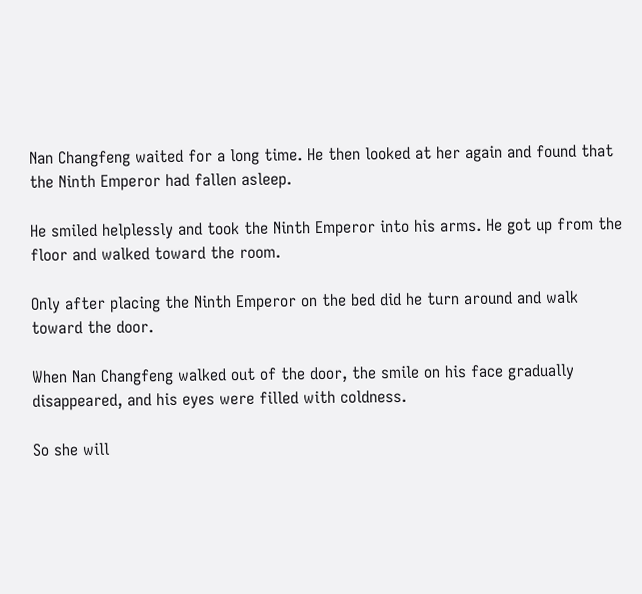Nan Changfeng waited for a long time. He then looked at her again and found that the Ninth Emperor had fallen asleep.

He smiled helplessly and took the Ninth Emperor into his arms. He got up from the floor and walked toward the room.

Only after placing the Ninth Emperor on the bed did he turn around and walk toward the door.

When Nan Changfeng walked out of the door, the smile on his face gradually disappeared, and his eyes were filled with coldness.

So she will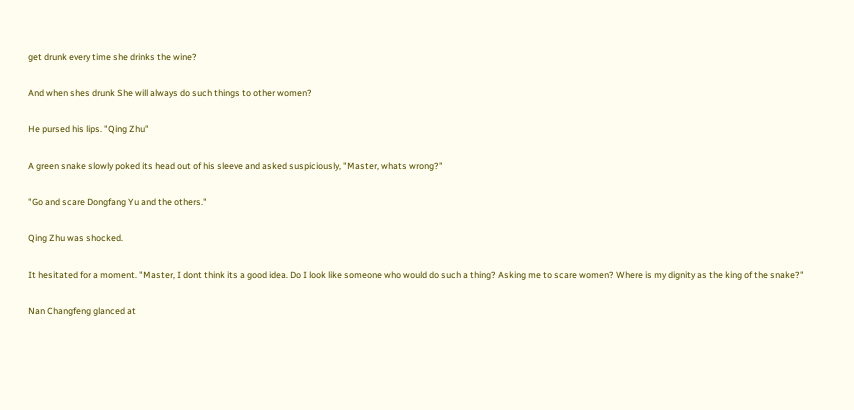get drunk every time she drinks the wine?

And when shes drunk She will always do such things to other women?

He pursed his lips. "Qing Zhu"

A green snake slowly poked its head out of his sleeve and asked suspiciously, "Master, whats wrong?"

"Go and scare Dongfang Yu and the others."

Qing Zhu was shocked.

It hesitated for a moment. "Master, I dont think its a good idea. Do I look like someone who would do such a thing? Asking me to scare women? Where is my dignity as the king of the snake?"

Nan Changfeng glanced at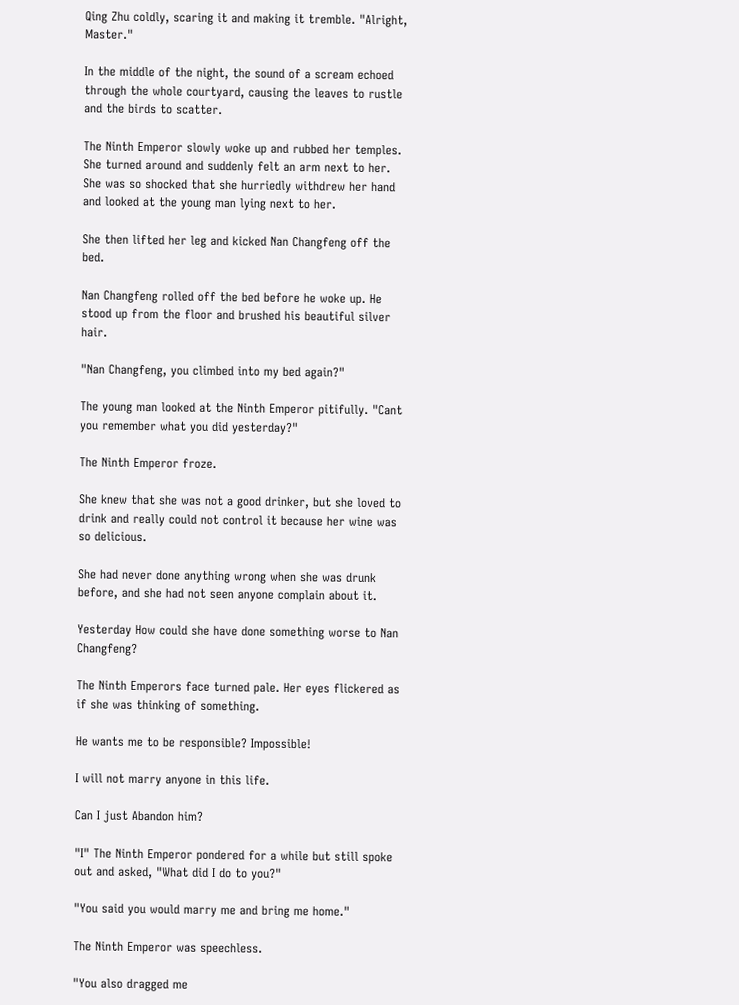Qing Zhu coldly, scaring it and making it tremble. "Alright, Master."

In the middle of the night, the sound of a scream echoed through the whole courtyard, causing the leaves to rustle and the birds to scatter.

The Ninth Emperor slowly woke up and rubbed her temples. She turned around and suddenly felt an arm next to her. She was so shocked that she hurriedly withdrew her hand and looked at the young man lying next to her.

She then lifted her leg and kicked Nan Changfeng off the bed.

Nan Changfeng rolled off the bed before he woke up. He stood up from the floor and brushed his beautiful silver hair.

"Nan Changfeng, you climbed into my bed again?"

The young man looked at the Ninth Emperor pitifully. "Cant you remember what you did yesterday?"

The Ninth Emperor froze.

She knew that she was not a good drinker, but she loved to drink and really could not control it because her wine was so delicious.

She had never done anything wrong when she was drunk before, and she had not seen anyone complain about it.

Yesterday How could she have done something worse to Nan Changfeng?

The Ninth Emperors face turned pale. Her eyes flickered as if she was thinking of something.

He wants me to be responsible? Impossible!

I will not marry anyone in this life.

Can I just Abandon him?

"I" The Ninth Emperor pondered for a while but still spoke out and asked, "What did I do to you?"

"You said you would marry me and bring me home."

The Ninth Emperor was speechless.

"You also dragged me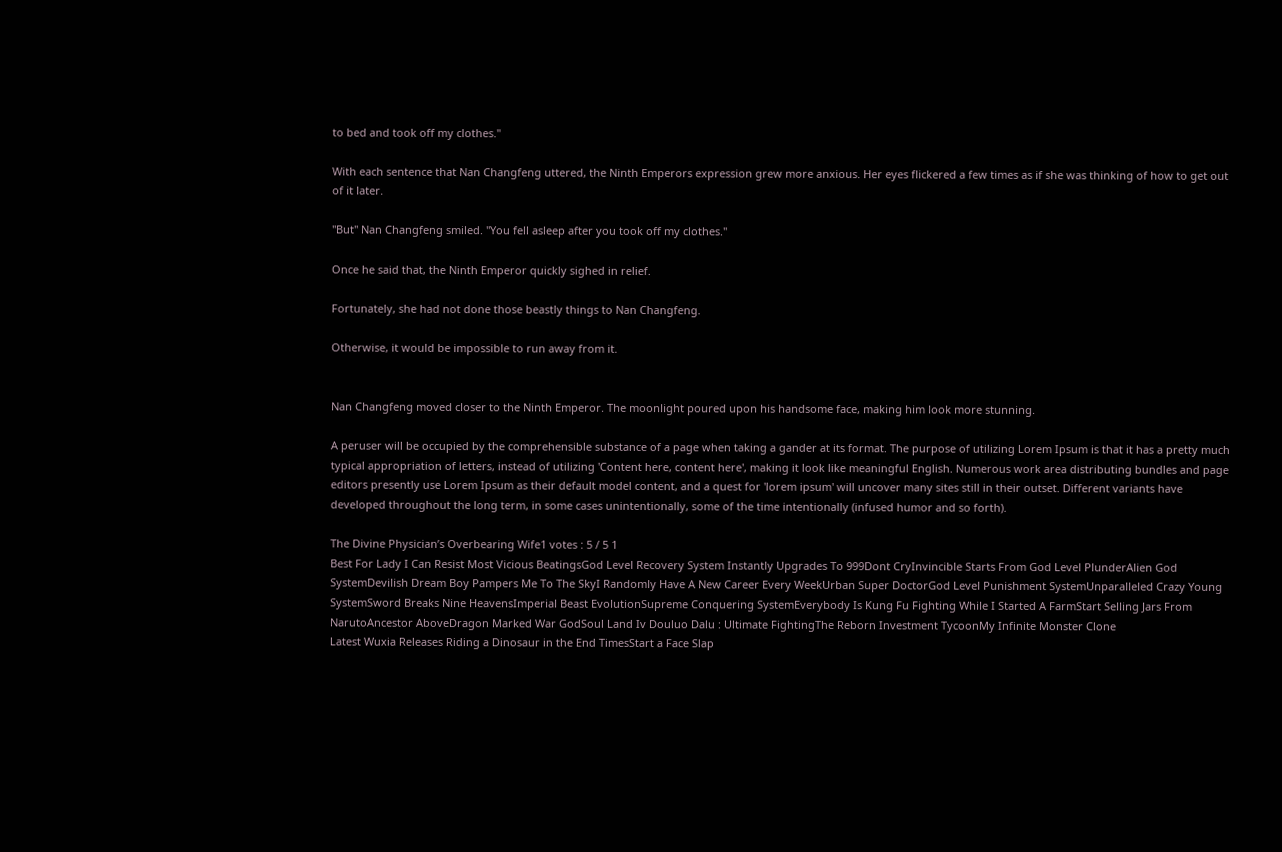to bed and took off my clothes."

With each sentence that Nan Changfeng uttered, the Ninth Emperors expression grew more anxious. Her eyes flickered a few times as if she was thinking of how to get out of it later.

"But" Nan Changfeng smiled. "You fell asleep after you took off my clothes."

Once he said that, the Ninth Emperor quickly sighed in relief.

Fortunately, she had not done those beastly things to Nan Changfeng.

Otherwise, it would be impossible to run away from it.


Nan Changfeng moved closer to the Ninth Emperor. The moonlight poured upon his handsome face, making him look more stunning.

A peruser will be occupied by the comprehensible substance of a page when taking a gander at its format. The purpose of utilizing Lorem Ipsum is that it has a pretty much typical appropriation of letters, instead of utilizing 'Content here, content here', making it look like meaningful English. Numerous work area distributing bundles and page editors presently use Lorem Ipsum as their default model content, and a quest for 'lorem ipsum' will uncover many sites still in their outset. Different variants have developed throughout the long term, in some cases unintentionally, some of the time intentionally (infused humor and so forth).

The Divine Physician’s Overbearing Wife1 votes : 5 / 5 1
Best For Lady I Can Resist Most Vicious BeatingsGod Level Recovery System Instantly Upgrades To 999Dont CryInvincible Starts From God Level PlunderAlien God SystemDevilish Dream Boy Pampers Me To The SkyI Randomly Have A New Career Every WeekUrban Super DoctorGod Level Punishment SystemUnparalleled Crazy Young SystemSword Breaks Nine HeavensImperial Beast EvolutionSupreme Conquering SystemEverybody Is Kung Fu Fighting While I Started A FarmStart Selling Jars From NarutoAncestor AboveDragon Marked War GodSoul Land Iv Douluo Dalu : Ultimate FightingThe Reborn Investment TycoonMy Infinite Monster Clone
Latest Wuxia Releases Riding a Dinosaur in the End TimesStart a Face Slap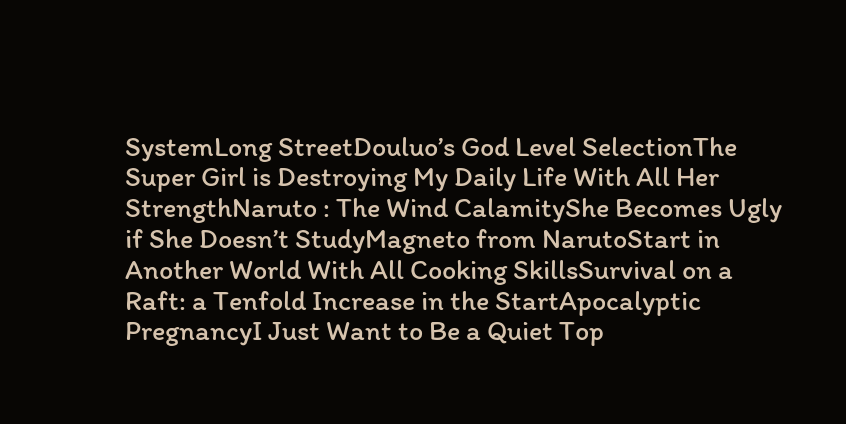SystemLong StreetDouluo’s God Level SelectionThe Super Girl is Destroying My Daily Life With All Her StrengthNaruto : The Wind CalamityShe Becomes Ugly if She Doesn’t StudyMagneto from NarutoStart in Another World With All Cooking SkillsSurvival on a Raft: a Tenfold Increase in the StartApocalyptic PregnancyI Just Want to Be a Quiet Top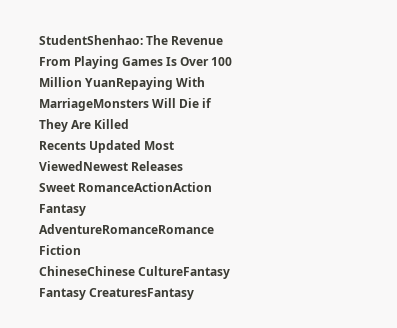StudentShenhao: The Revenue From Playing Games Is Over 100 Million YuanRepaying With MarriageMonsters Will Die if They Are Killed
Recents Updated Most ViewedNewest Releases
Sweet RomanceActionAction Fantasy
AdventureRomanceRomance Fiction
ChineseChinese CultureFantasy
Fantasy CreaturesFantasy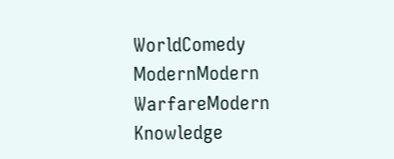WorldComedy
ModernModern WarfareModern Knowledge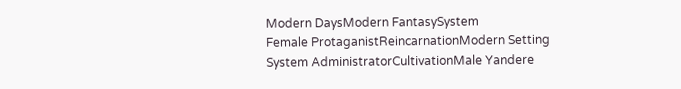Modern DaysModern FantasySystem
Female ProtaganistReincarnationModern Setting
System AdministratorCultivationMale Yandere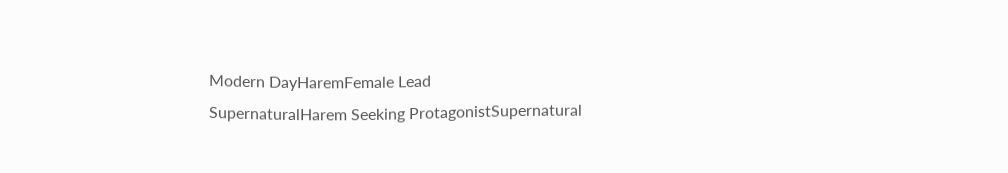Modern DayHaremFemale Lead
SupernaturalHarem Seeking ProtagonistSupernatural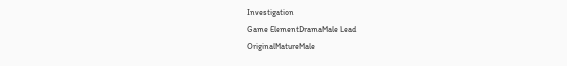Investigation
Game ElementDramaMale Lead
OriginalMatureMale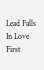Lead Falls In Love First